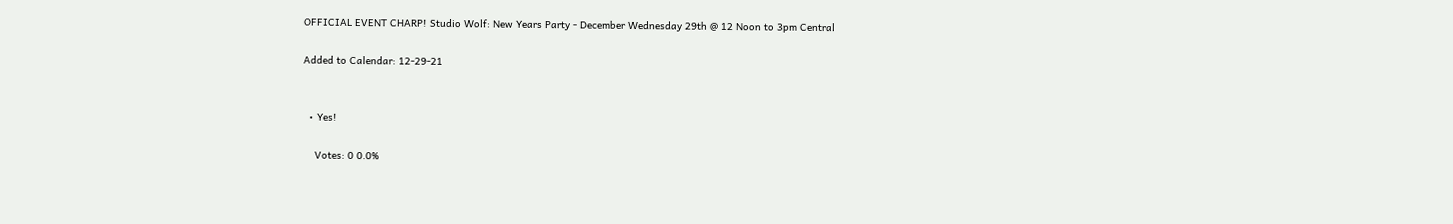OFFICIAL EVENT CHARP! Studio Wolf: New Years Party - December Wednesday 29th @ 12 Noon to 3pm Central

Added to Calendar: 12-29-21


  • Yes!

    Votes: 0 0.0%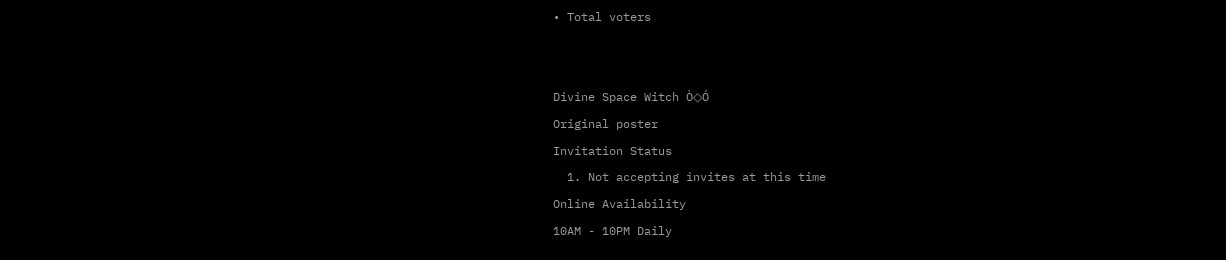• Total voters


Divine Space Witch Ò◇Ó
Original poster
Invitation Status
  1. Not accepting invites at this time
Online Availability
10AM - 10PM Daily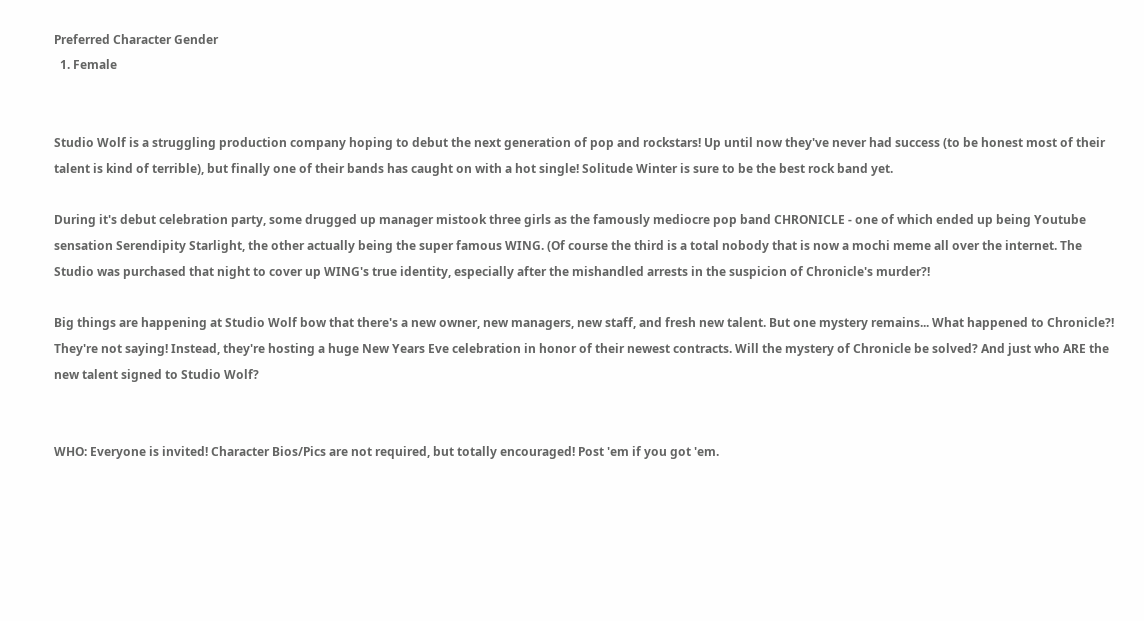Preferred Character Gender
  1. Female


Studio Wolf is a struggling production company hoping to debut the next generation of pop and rockstars! Up until now they've never had success (to be honest most of their talent is kind of terrible), but finally one of their bands has caught on with a hot single! Solitude Winter is sure to be the best rock band yet.

During it's debut celebration party, some drugged up manager mistook three girls as the famously mediocre pop band CHRONICLE - one of which ended up being Youtube sensation Serendipity Starlight, the other actually being the super famous WING. (Of course the third is a total nobody that is now a mochi meme all over the internet. The Studio was purchased that night to cover up WING's true identity, especially after the mishandled arrests in the suspicion of Chronicle's murder?!

Big things are happening at Studio Wolf bow that there's a new owner, new managers, new staff, and fresh new talent. But one mystery remains... What happened to Chronicle?! They're not saying! Instead, they're hosting a huge New Years Eve celebration in honor of their newest contracts. Will the mystery of Chronicle be solved? And just who ARE the new talent signed to Studio Wolf?


WHO: Everyone is invited! Character Bios/Pics are not required, but totally encouraged! Post 'em if you got 'em.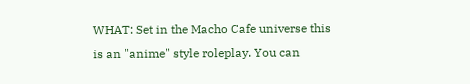WHAT: Set in the Macho Cafe universe this is an "anime" style roleplay. You can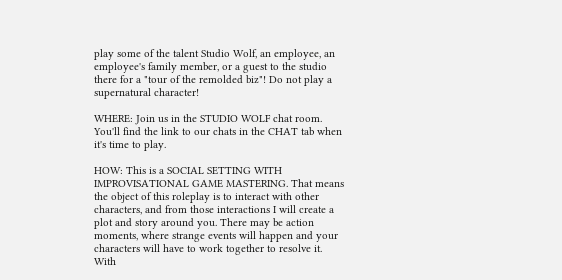play some of the talent Studio Wolf, an employee, an employee's family member, or a guest to the studio there for a "tour of the remolded biz"! Do not play a supernatural character!

WHERE: Join us in the STUDIO WOLF chat room. You'll find the link to our chats in the CHAT tab when it's time to play.

HOW: This is a SOCIAL SETTING WITH IMPROVISATIONAL GAME MASTERING. That means the object of this roleplay is to interact with other characters, and from those interactions I will create a plot and story around you. There may be action moments, where strange events will happen and your characters will have to work together to resolve it. With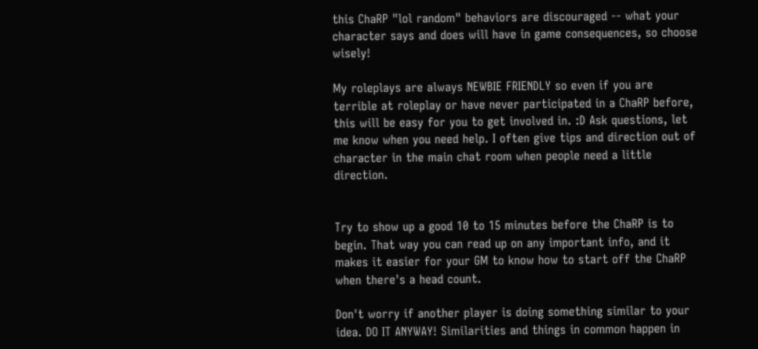this ChaRP "lol random" behaviors are discouraged -- what your character says and does will have in game consequences, so choose wisely!

My roleplays are always NEWBIE FRIENDLY so even if you are terrible at roleplay or have never participated in a ChaRP before, this will be easy for you to get involved in. :D Ask questions, let me know when you need help. I often give tips and direction out of character in the main chat room when people need a little direction.


Try to show up a good 10 to 15 minutes before the ChaRP is to begin. That way you can read up on any important info, and it makes it easier for your GM to know how to start off the ChaRP when there's a head count.

Don't worry if another player is doing something similar to your idea. DO IT ANYWAY! Similarities and things in common happen in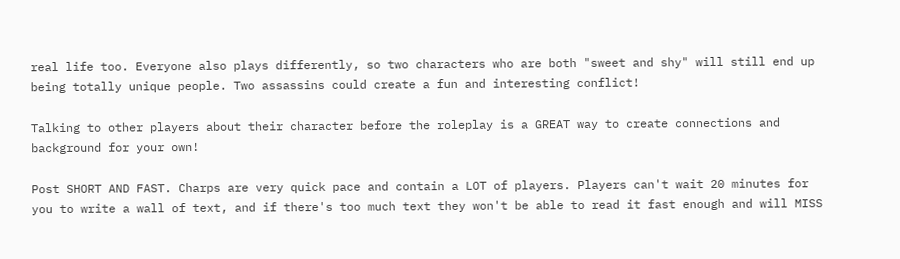real life too. Everyone also plays differently, so two characters who are both "sweet and shy" will still end up being totally unique people. Two assassins could create a fun and interesting conflict!

Talking to other players about their character before the roleplay is a GREAT way to create connections and background for your own!

Post SHORT AND FAST. Charps are very quick pace and contain a LOT of players. Players can't wait 20 minutes for you to write a wall of text, and if there's too much text they won't be able to read it fast enough and will MISS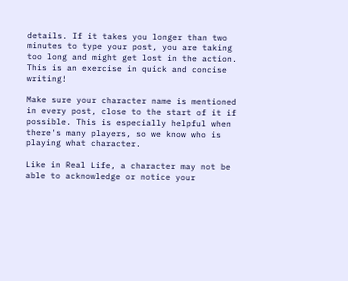details. If it takes you longer than two minutes to type your post, you are taking too long and might get lost in the action. This is an exercise in quick and concise writing!

Make sure your character name is mentioned in every post, close to the start of it if possible. This is especially helpful when there's many players, so we know who is playing what character.

Like in Real Life, a character may not be able to acknowledge or notice your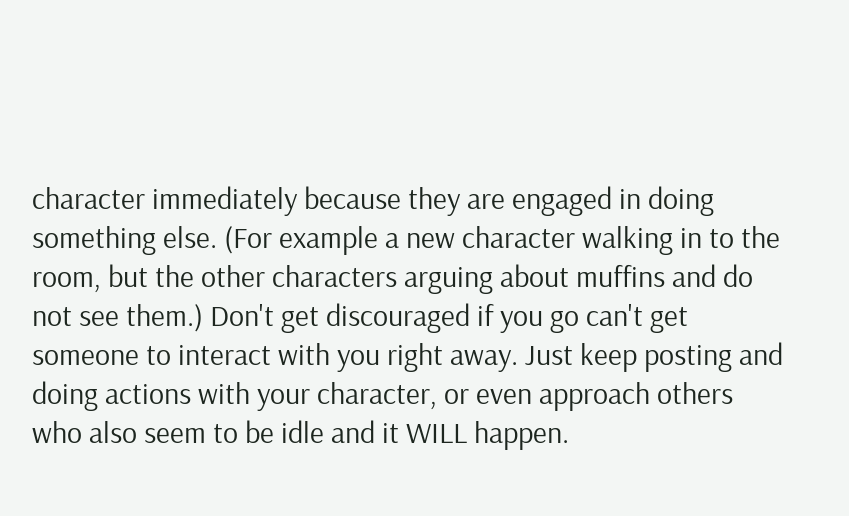character immediately because they are engaged in doing something else. (For example a new character walking in to the room, but the other characters arguing about muffins and do not see them.) Don't get discouraged if you go can't get someone to interact with you right away. Just keep posting and doing actions with your character, or even approach others who also seem to be idle and it WILL happen.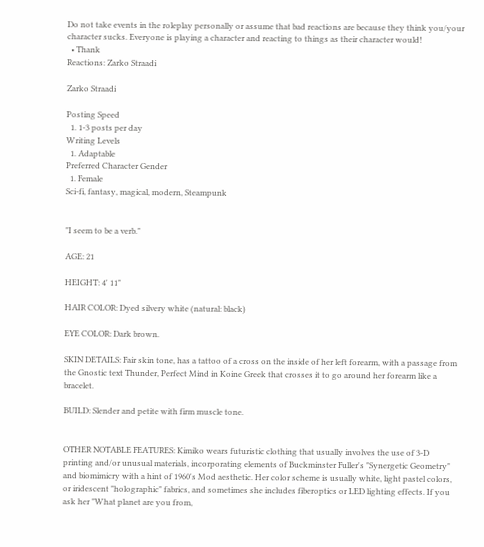Do not take events in the roleplay personally or assume that bad reactions are because they think you/your character sucks. Everyone is playing a character and reacting to things as their character would!
  • Thank
Reactions: Zarko Straadi

Zarko Straadi

Posting Speed
  1. 1-3 posts per day
Writing Levels
  1. Adaptable
Preferred Character Gender
  1. Female
Sci-fi, fantasy, magical, modern, Steampunk


"I seem to be a verb."

AGE: 21

HEIGHT: 4' 11"

HAIR COLOR: Dyed silvery white (natural: black)

EYE COLOR: Dark brown.

SKIN DETAILS: Fair skin tone, has a tattoo of a cross on the inside of her left forearm, with a passage from the Gnostic text Thunder, Perfect Mind in Koine Greek that crosses it to go around her forearm like a bracelet.

BUILD: Slender and petite with firm muscle tone.


OTHER NOTABLE FEATURES: Kimiko wears futuristic clothing that usually involves the use of 3-D printing and/or unusual materials, incorporating elements of Buckminster Fuller's "Synergetic Geometry" and biomimicry with a hint of 1960's Mod aesthetic. Her color scheme is usually white, light pastel colors, or iridescent "holographic" fabrics, and sometimes she includes fiberoptics or LED lighting effects. If you ask her "What planet are you from,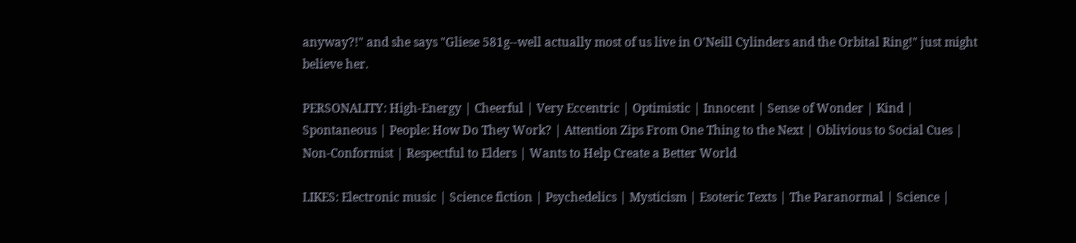anyway?!" and she says "Gliese 581g--well actually most of us live in O'Neill Cylinders and the Orbital Ring!" just might believe her.

PERSONALITY: High-Energy | Cheerful | Very Eccentric | Optimistic | Innocent | Sense of Wonder | Kind | Spontaneous | People: How Do They Work? | Attention Zips From One Thing to the Next | Oblivious to Social Cues | Non-Conformist | Respectful to Elders | Wants to Help Create a Better World

LIKES: Electronic music | Science fiction | Psychedelics | Mysticism | Esoteric Texts | The Paranormal | Science |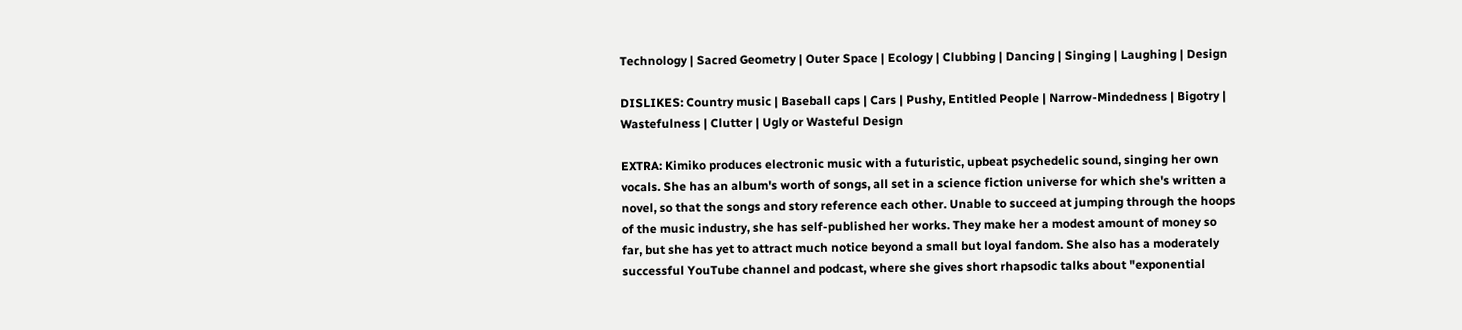Technology | Sacred Geometry | Outer Space | Ecology | Clubbing | Dancing | Singing | Laughing | Design

DISLIKES: Country music | Baseball caps | Cars | Pushy, Entitled People | Narrow-Mindedness | Bigotry | Wastefulness | Clutter | Ugly or Wasteful Design

EXTRA: Kimiko produces electronic music with a futuristic, upbeat psychedelic sound, singing her own vocals. She has an album's worth of songs, all set in a science fiction universe for which she's written a novel, so that the songs and story reference each other. Unable to succeed at jumping through the hoops of the music industry, she has self-published her works. They make her a modest amount of money so far, but she has yet to attract much notice beyond a small but loyal fandom. She also has a moderately successful YouTube channel and podcast, where she gives short rhapsodic talks about "exponential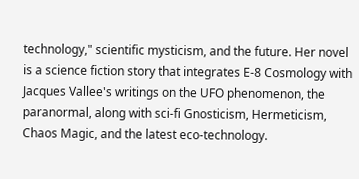technology," scientific mysticism, and the future. Her novel is a science fiction story that integrates E-8 Cosmology with Jacques Vallee's writings on the UFO phenomenon, the paranormal, along with sci-fi Gnosticism, Hermeticism, Chaos Magic, and the latest eco-technology.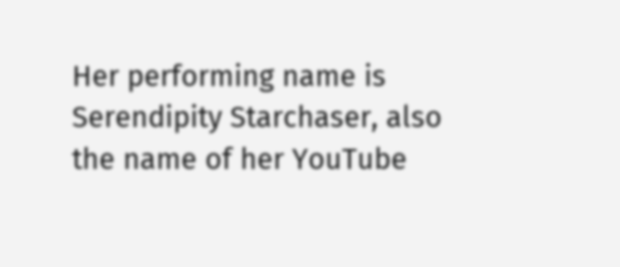Her performing name is Serendipity Starchaser, also the name of her YouTube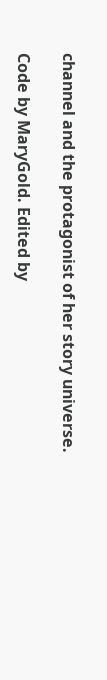channel and the protagonist of her story universe.

Code by MaryGold. Edited by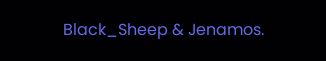Black_Sheep & Jenamos.